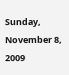Sunday, November 8, 2009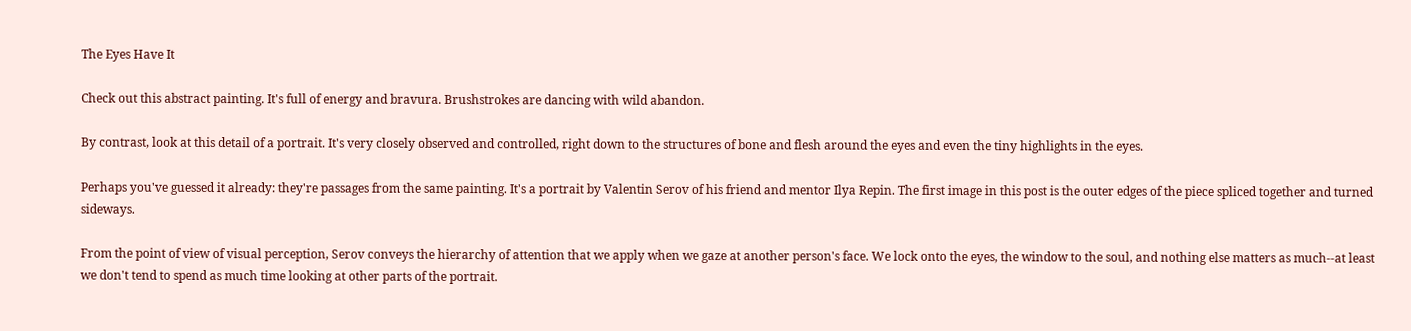The Eyes Have It

Check out this abstract painting. It's full of energy and bravura. Brushstrokes are dancing with wild abandon.

By contrast, look at this detail of a portrait. It's very closely observed and controlled, right down to the structures of bone and flesh around the eyes and even the tiny highlights in the eyes.

Perhaps you've guessed it already: they're passages from the same painting. It's a portrait by Valentin Serov of his friend and mentor Ilya Repin. The first image in this post is the outer edges of the piece spliced together and turned sideways.

From the point of view of visual perception, Serov conveys the hierarchy of attention that we apply when we gaze at another person's face. We lock onto the eyes, the window to the soul, and nothing else matters as much--at least we don't tend to spend as much time looking at other parts of the portrait.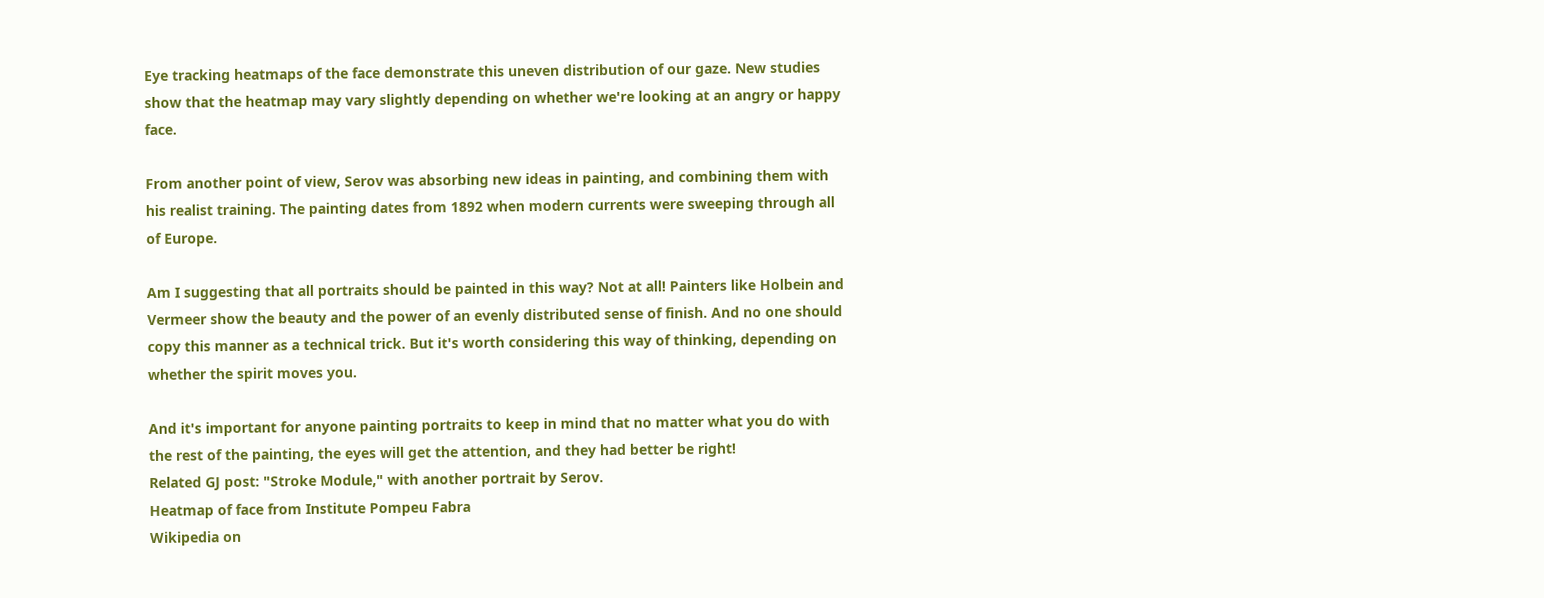Eye tracking heatmaps of the face demonstrate this uneven distribution of our gaze. New studies show that the heatmap may vary slightly depending on whether we're looking at an angry or happy face.

From another point of view, Serov was absorbing new ideas in painting, and combining them with his realist training. The painting dates from 1892 when modern currents were sweeping through all of Europe.

Am I suggesting that all portraits should be painted in this way? Not at all! Painters like Holbein and Vermeer show the beauty and the power of an evenly distributed sense of finish. And no one should copy this manner as a technical trick. But it's worth considering this way of thinking, depending on whether the spirit moves you.

And it's important for anyone painting portraits to keep in mind that no matter what you do with the rest of the painting, the eyes will get the attention, and they had better be right!
Related GJ post: "Stroke Module," with another portrait by Serov.
Heatmap of face from Institute Pompeu Fabra
Wikipedia on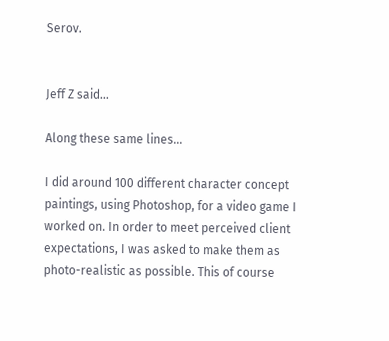Serov.


Jeff Z said...

Along these same lines...

I did around 100 different character concept paintings, using Photoshop, for a video game I worked on. In order to meet perceived client expectations, I was asked to make them as photo-realistic as possible. This of course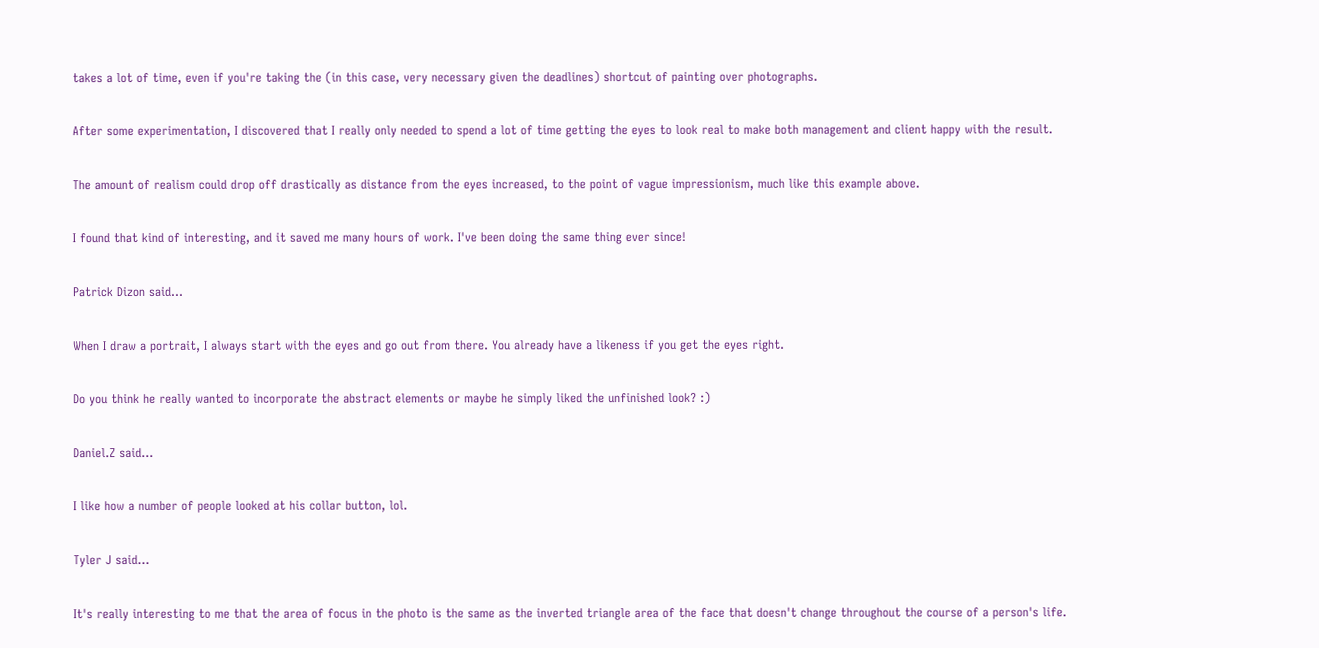takes a lot of time, even if you're taking the (in this case, very necessary given the deadlines) shortcut of painting over photographs.

After some experimentation, I discovered that I really only needed to spend a lot of time getting the eyes to look real to make both management and client happy with the result.

The amount of realism could drop off drastically as distance from the eyes increased, to the point of vague impressionism, much like this example above.

I found that kind of interesting, and it saved me many hours of work. I've been doing the same thing ever since!

Patrick Dizon said...

When I draw a portrait, I always start with the eyes and go out from there. You already have a likeness if you get the eyes right.

Do you think he really wanted to incorporate the abstract elements or maybe he simply liked the unfinished look? :)

Daniel.Z said...

I like how a number of people looked at his collar button, lol.

Tyler J said...

It's really interesting to me that the area of focus in the photo is the same as the inverted triangle area of the face that doesn't change throughout the course of a person's life.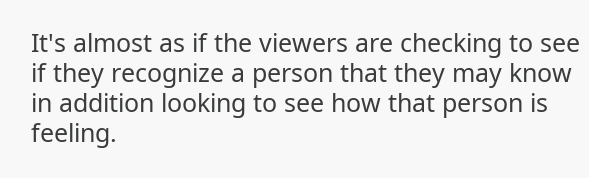It's almost as if the viewers are checking to see if they recognize a person that they may know in addition looking to see how that person is feeling.